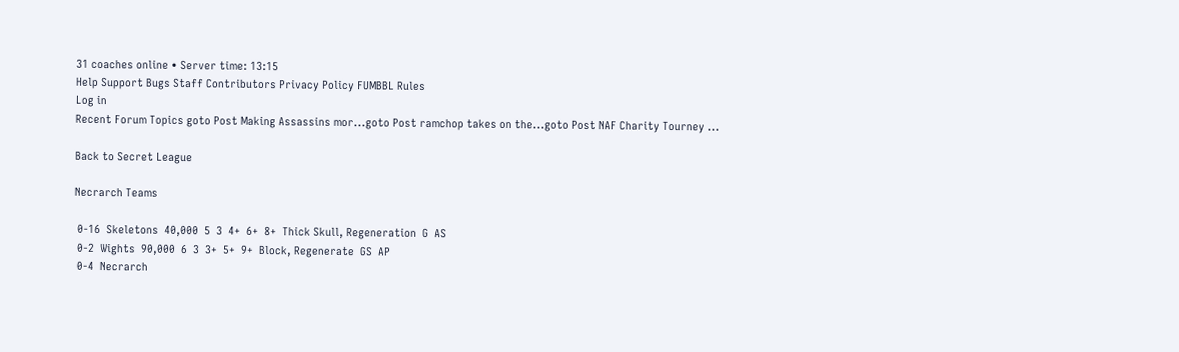31 coaches online • Server time: 13:15
Help Support Bugs Staff Contributors Privacy Policy FUMBBL Rules
Log in
Recent Forum Topics goto Post Making Assassins mor...goto Post ramchop takes on the...goto Post NAF Charity Tourney ...

Back to Secret League

Necrarch Teams

 0-16  Skeletons  40,000  5  3  4+  6+  8+  Thick Skull, Regeneration  G  AS
 0-2  Wights  90,000  6  3  3+  5+  9+  Block, Regenerate  GS  AP
 0-4  Necrarch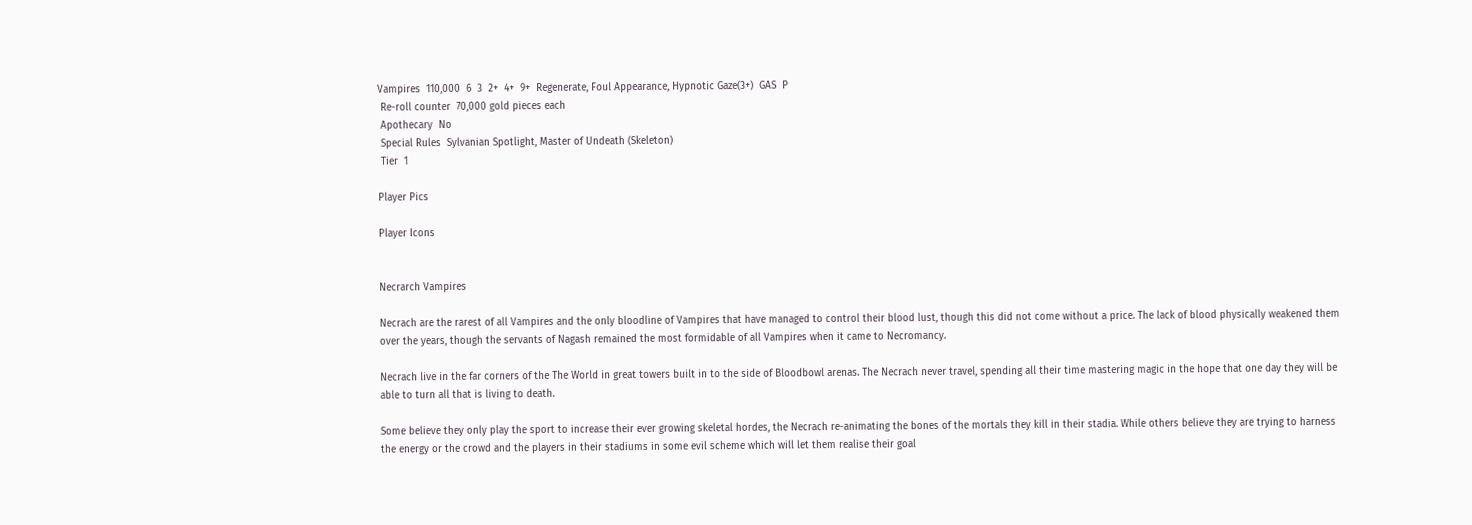Vampires  110,000  6  3  2+  4+  9+  Regenerate, Foul Appearance, Hypnotic Gaze(3+)  GAS  P
 Re-roll counter  70,000 gold pieces each
 Apothecary  No
 Special Rules  Sylvanian Spotlight, Master of Undeath (Skeleton)
 Tier  1

Player Pics

Player Icons


Necrarch Vampires

Necrach are the rarest of all Vampires and the only bloodline of Vampires that have managed to control their blood lust, though this did not come without a price. The lack of blood physically weakened them over the years, though the servants of Nagash remained the most formidable of all Vampires when it came to Necromancy.

Necrach live in the far corners of the The World in great towers built in to the side of Bloodbowl arenas. The Necrach never travel, spending all their time mastering magic in the hope that one day they will be able to turn all that is living to death.

Some believe they only play the sport to increase their ever growing skeletal hordes, the Necrach re-animating the bones of the mortals they kill in their stadia. While others believe they are trying to harness the energy or the crowd and the players in their stadiums in some evil scheme which will let them realise their goal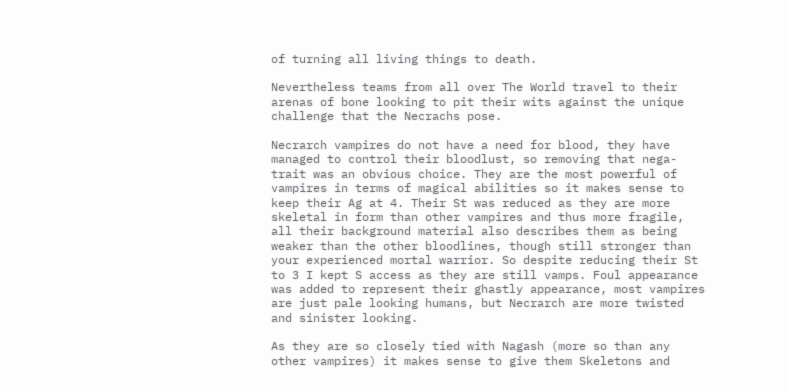of turning all living things to death.

Nevertheless teams from all over The World travel to their arenas of bone looking to pit their wits against the unique challenge that the Necrachs pose.

Necrarch vampires do not have a need for blood, they have managed to control their bloodlust, so removing that nega-trait was an obvious choice. They are the most powerful of vampires in terms of magical abilities so it makes sense to keep their Ag at 4. Their St was reduced as they are more skeletal in form than other vampires and thus more fragile, all their background material also describes them as being weaker than the other bloodlines, though still stronger than your experienced mortal warrior. So despite reducing their St to 3 I kept S access as they are still vamps. Foul appearance was added to represent their ghastly appearance, most vampires are just pale looking humans, but Necrarch are more twisted and sinister looking.

As they are so closely tied with Nagash (more so than any other vampires) it makes sense to give them Skeletons and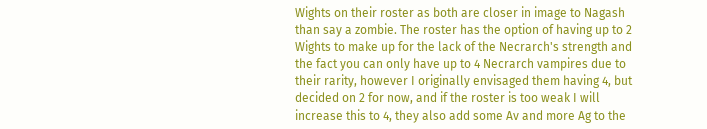Wights on their roster as both are closer in image to Nagash than say a zombie. The roster has the option of having up to 2 Wights to make up for the lack of the Necrarch's strength and the fact you can only have up to 4 Necrarch vampires due to their rarity, however I originally envisaged them having 4, but decided on 2 for now, and if the roster is too weak I will increase this to 4, they also add some Av and more Ag to the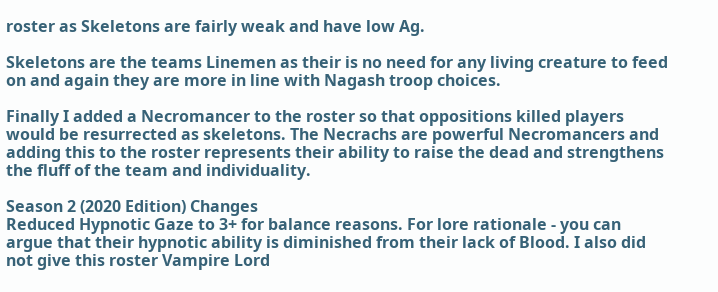roster as Skeletons are fairly weak and have low Ag.

Skeletons are the teams Linemen as their is no need for any living creature to feed on and again they are more in line with Nagash troop choices.

Finally I added a Necromancer to the roster so that oppositions killed players would be resurrected as skeletons. The Necrachs are powerful Necromancers and adding this to the roster represents their ability to raise the dead and strengthens the fluff of the team and individuality.

Season 2 (2020 Edition) Changes
Reduced Hypnotic Gaze to 3+ for balance reasons. For lore rationale - you can argue that their hypnotic ability is diminished from their lack of Blood. I also did not give this roster Vampire Lord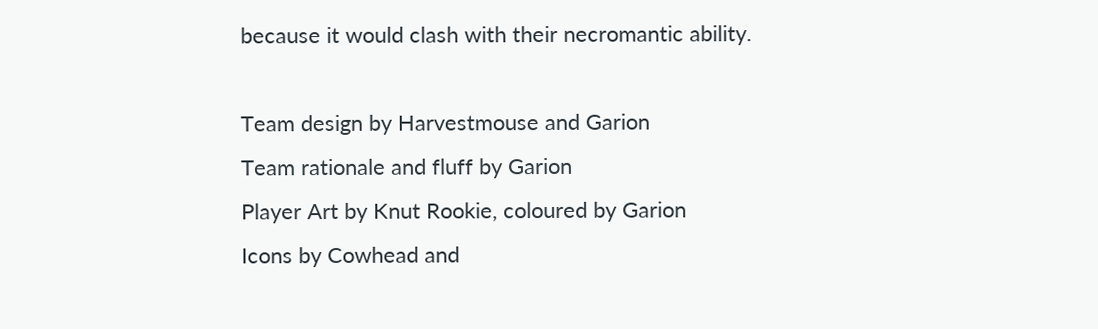because it would clash with their necromantic ability.

Team design by Harvestmouse and Garion
Team rationale and fluff by Garion
Player Art by Knut Rookie, coloured by Garion
Icons by Cowhead and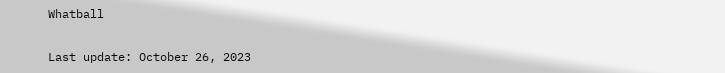Whatball

Last update: October 26, 2023